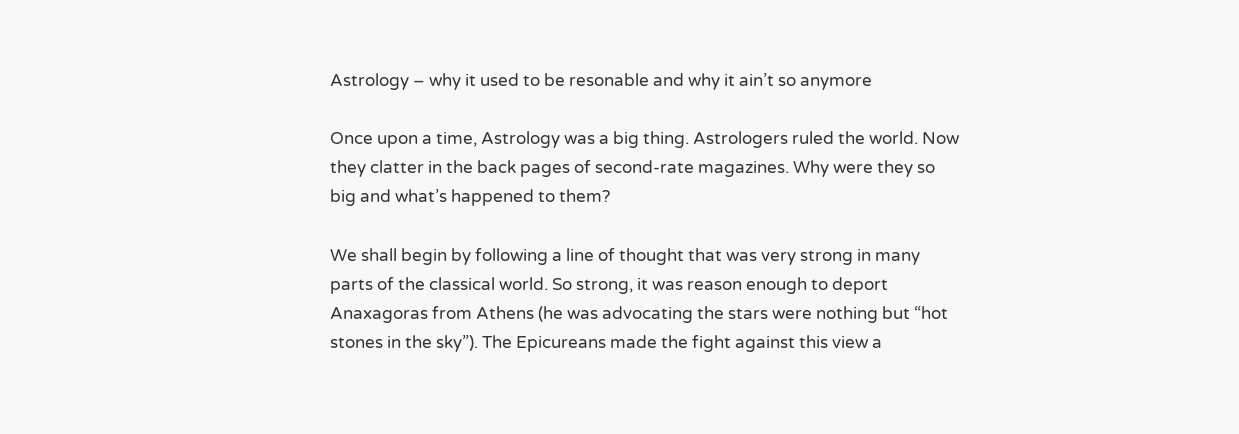Astrology – why it used to be resonable and why it ain’t so anymore

Once upon a time, Astrology was a big thing. Astrologers ruled the world. Now they clatter in the back pages of second-rate magazines. Why were they so big and what’s happened to them?

We shall begin by following a line of thought that was very strong in many parts of the classical world. So strong, it was reason enough to deport Anaxagoras from Athens (he was advocating the stars were nothing but “hot stones in the sky”). The Epicureans made the fight against this view a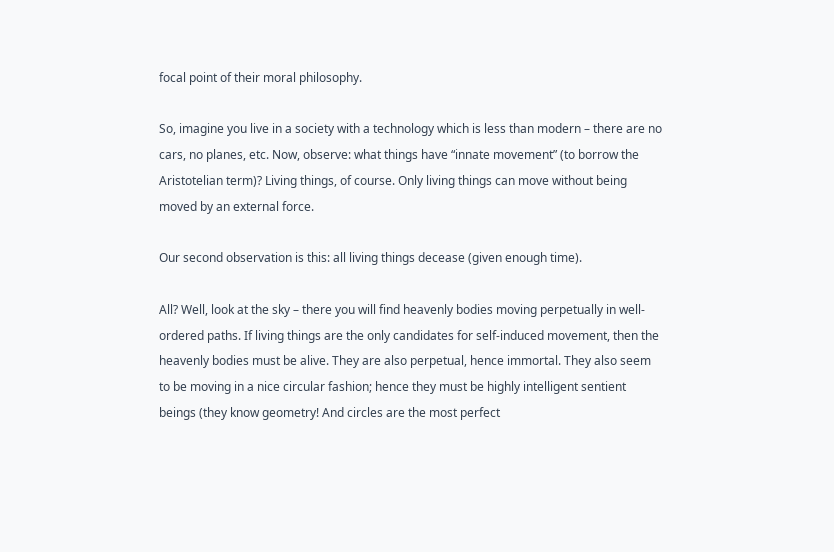focal point of their moral philosophy.

So, imagine you live in a society with a technology which is less than modern – there are no cars, no planes, etc. Now, observe: what things have “innate movement” (to borrow the Aristotelian term)? Living things, of course. Only living things can move without being moved by an external force.

Our second observation is this: all living things decease (given enough time).

All? Well, look at the sky – there you will find heavenly bodies moving perpetually in well-ordered paths. If living things are the only candidates for self-induced movement, then the heavenly bodies must be alive. They are also perpetual, hence immortal. They also seem to be moving in a nice circular fashion; hence they must be highly intelligent sentient beings (they know geometry! And circles are the most perfect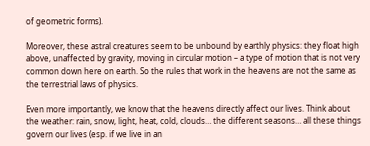of geometric forms).

Moreover, these astral creatures seem to be unbound by earthly physics: they float high above, unaffected by gravity, moving in circular motion – a type of motion that is not very common down here on earth. So the rules that work in the heavens are not the same as the terrestrial laws of physics.

Even more importantly, we know that the heavens directly affect our lives. Think about the weather: rain, snow, light, heat, cold, clouds… the different seasons… all these things govern our lives (esp. if we live in an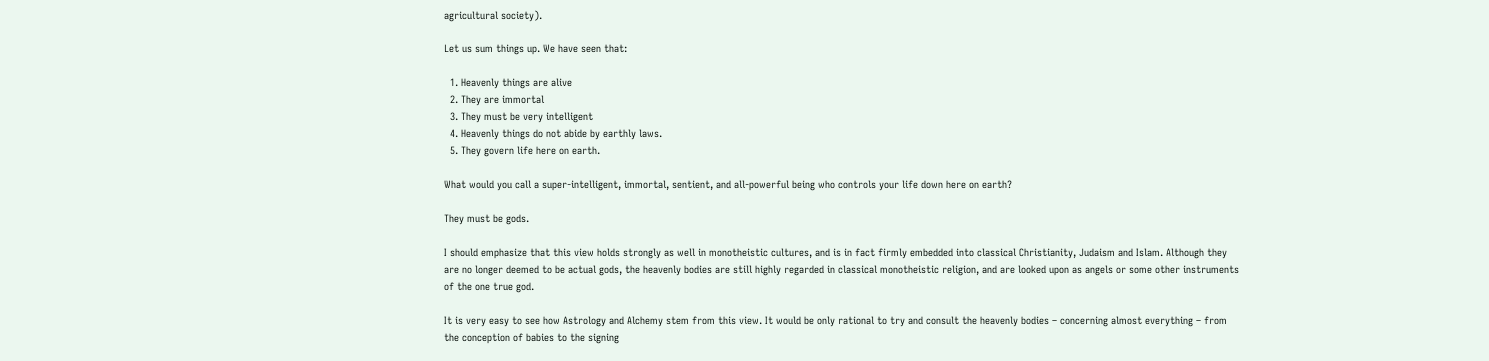agricultural society).

Let us sum things up. We have seen that:

  1. Heavenly things are alive
  2. They are immortal
  3. They must be very intelligent
  4. Heavenly things do not abide by earthly laws.
  5. They govern life here on earth.

What would you call a super-intelligent, immortal, sentient, and all-powerful being who controls your life down here on earth?

They must be gods.

I should emphasize that this view holds strongly as well in monotheistic cultures, and is in fact firmly embedded into classical Christianity, Judaism and Islam. Although they are no longer deemed to be actual gods, the heavenly bodies are still highly regarded in classical monotheistic religion, and are looked upon as angels or some other instruments of the one true god.

It is very easy to see how Astrology and Alchemy stem from this view. It would be only rational to try and consult the heavenly bodies – concerning almost everything – from the conception of babies to the signing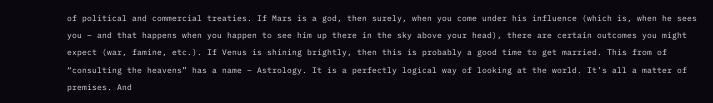of political and commercial treaties. If Mars is a god, then surely, when you come under his influence (which is, when he sees you – and that happens when you happen to see him up there in the sky above your head), there are certain outcomes you might expect (war, famine, etc.). If Venus is shining brightly, then this is probably a good time to get married. This from of “consulting the heavens” has a name – Astrology. It is a perfectly logical way of looking at the world. It’s all a matter of premises. And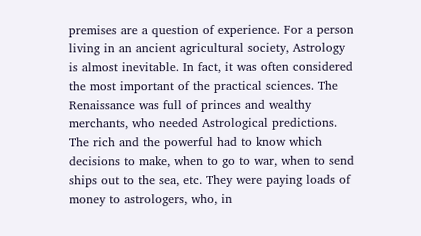premises are a question of experience. For a person living in an ancient agricultural society, Astrology is almost inevitable. In fact, it was often considered the most important of the practical sciences. The Renaissance was full of princes and wealthy merchants, who needed Astrological predictions. The rich and the powerful had to know which decisions to make, when to go to war, when to send ships out to the sea, etc. They were paying loads of money to astrologers, who, in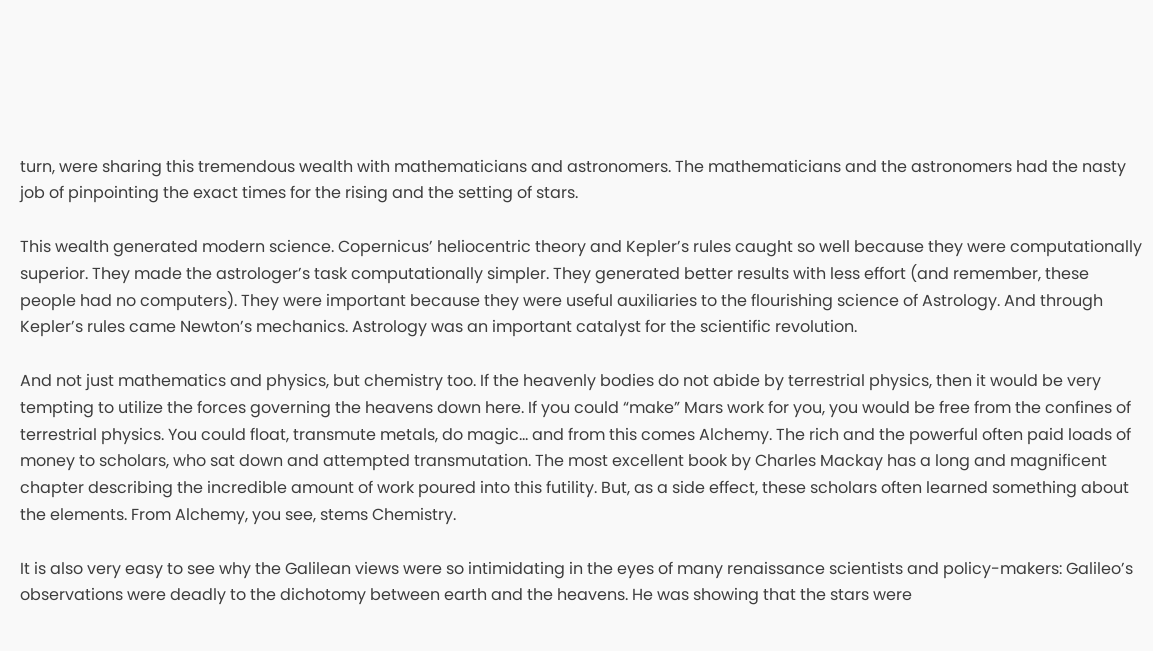turn, were sharing this tremendous wealth with mathematicians and astronomers. The mathematicians and the astronomers had the nasty job of pinpointing the exact times for the rising and the setting of stars.

This wealth generated modern science. Copernicus’ heliocentric theory and Kepler’s rules caught so well because they were computationally superior. They made the astrologer’s task computationally simpler. They generated better results with less effort (and remember, these people had no computers). They were important because they were useful auxiliaries to the flourishing science of Astrology. And through Kepler’s rules came Newton’s mechanics. Astrology was an important catalyst for the scientific revolution.

And not just mathematics and physics, but chemistry too. If the heavenly bodies do not abide by terrestrial physics, then it would be very tempting to utilize the forces governing the heavens down here. If you could “make” Mars work for you, you would be free from the confines of terrestrial physics. You could float, transmute metals, do magic… and from this comes Alchemy. The rich and the powerful often paid loads of money to scholars, who sat down and attempted transmutation. The most excellent book by Charles Mackay has a long and magnificent chapter describing the incredible amount of work poured into this futility. But, as a side effect, these scholars often learned something about the elements. From Alchemy, you see, stems Chemistry.

It is also very easy to see why the Galilean views were so intimidating in the eyes of many renaissance scientists and policy-makers: Galileo’s observations were deadly to the dichotomy between earth and the heavens. He was showing that the stars were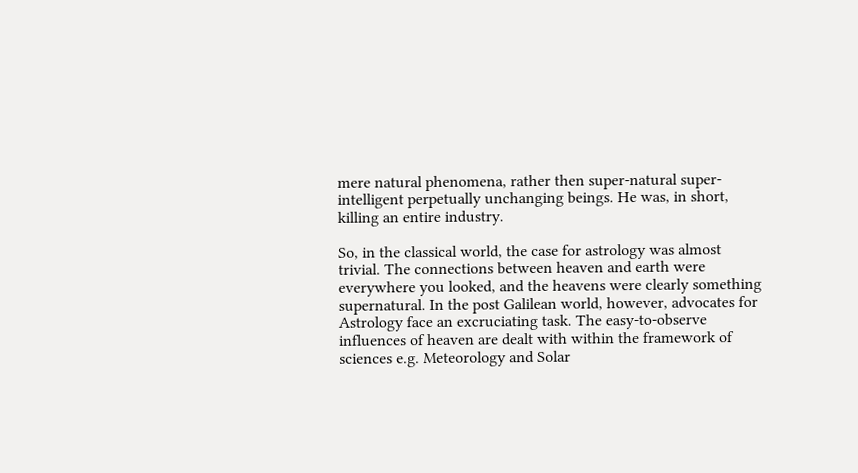mere natural phenomena, rather then super-natural super-intelligent perpetually unchanging beings. He was, in short, killing an entire industry.

So, in the classical world, the case for astrology was almost trivial. The connections between heaven and earth were everywhere you looked, and the heavens were clearly something supernatural. In the post Galilean world, however, advocates for Astrology face an excruciating task. The easy-to-observe influences of heaven are dealt with within the framework of sciences e.g. Meteorology and Solar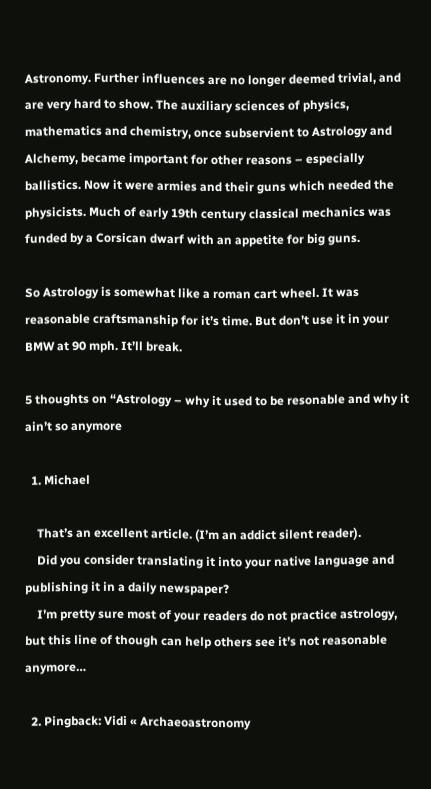Astronomy. Further influences are no longer deemed trivial, and are very hard to show. The auxiliary sciences of physics, mathematics and chemistry, once subservient to Astrology and Alchemy, became important for other reasons – especially ballistics. Now it were armies and their guns which needed the physicists. Much of early 19th century classical mechanics was funded by a Corsican dwarf with an appetite for big guns.

So Astrology is somewhat like a roman cart wheel. It was reasonable craftsmanship for it’s time. But don’t use it in your BMW at 90 mph. It’ll break.

5 thoughts on “Astrology – why it used to be resonable and why it ain’t so anymore

  1. Michael

    That’s an excellent article. (I’m an addict silent reader).
    Did you consider translating it into your native language and publishing it in a daily newspaper?
    I’m pretty sure most of your readers do not practice astrology, but this line of though can help others see it’s not reasonable anymore…

  2. Pingback: Vidi « Archaeoastronomy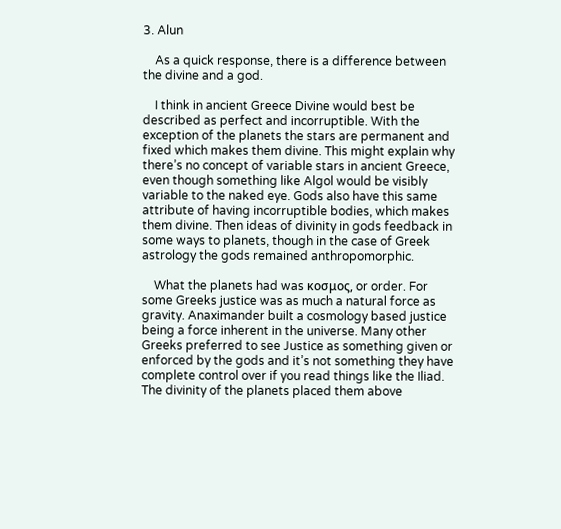3. Alun

    As a quick response, there is a difference between the divine and a god.

    I think in ancient Greece Divine would best be described as perfect and incorruptible. With the exception of the planets the stars are permanent and fixed which makes them divine. This might explain why there’s no concept of variable stars in ancient Greece, even though something like Algol would be visibly variable to the naked eye. Gods also have this same attribute of having incorruptible bodies, which makes them divine. Then ideas of divinity in gods feedback in some ways to planets, though in the case of Greek astrology the gods remained anthropomorphic.

    What the planets had was κοσμος, or order. For some Greeks justice was as much a natural force as gravity. Anaximander built a cosmology based justice being a force inherent in the universe. Many other Greeks preferred to see Justice as something given or enforced by the gods and it’s not something they have complete control over if you read things like the Iliad. The divinity of the planets placed them above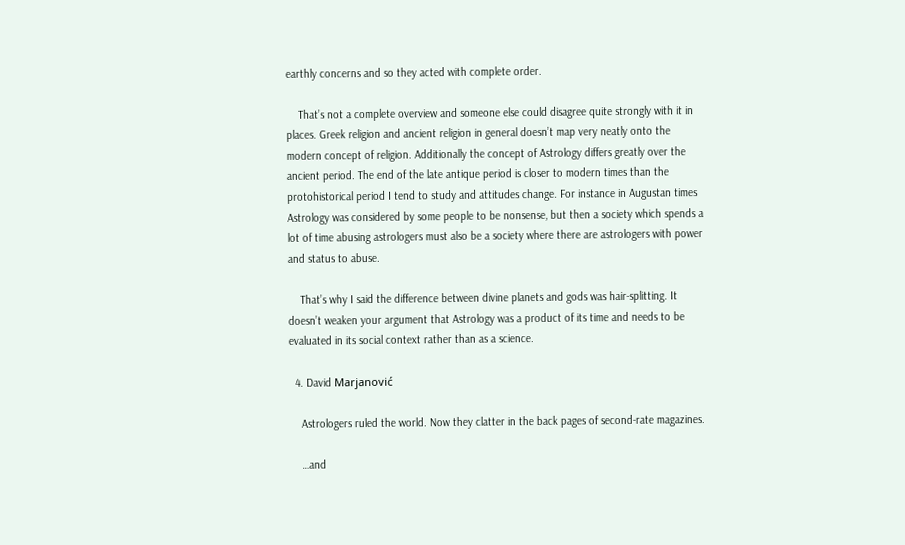earthly concerns and so they acted with complete order.

    That’s not a complete overview and someone else could disagree quite strongly with it in places. Greek religion and ancient religion in general doesn’t map very neatly onto the modern concept of religion. Additionally the concept of Astrology differs greatly over the ancient period. The end of the late antique period is closer to modern times than the protohistorical period I tend to study and attitudes change. For instance in Augustan times Astrology was considered by some people to be nonsense, but then a society which spends a lot of time abusing astrologers must also be a society where there are astrologers with power and status to abuse.

    That’s why I said the difference between divine planets and gods was hair-splitting. It doesn’t weaken your argument that Astrology was a product of its time and needs to be evaluated in its social context rather than as a science.

  4. David Marjanović

    Astrologers ruled the world. Now they clatter in the back pages of second-rate magazines.

    …and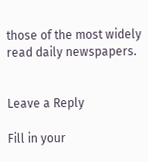those of the most widely read daily newspapers.


Leave a Reply

Fill in your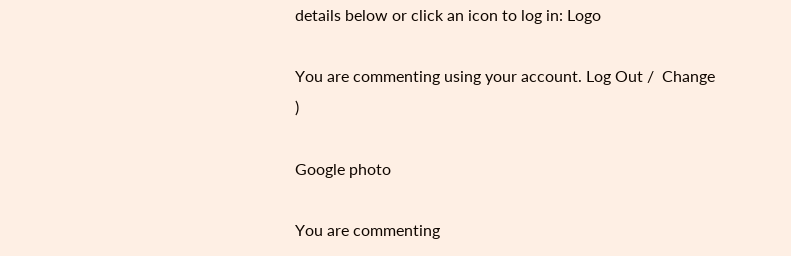details below or click an icon to log in: Logo

You are commenting using your account. Log Out /  Change )

Google photo

You are commenting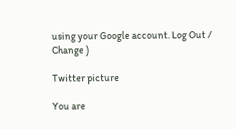using your Google account. Log Out /  Change )

Twitter picture

You are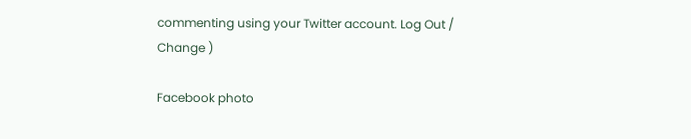commenting using your Twitter account. Log Out /  Change )

Facebook photo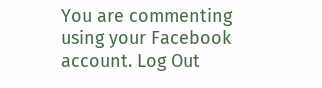You are commenting using your Facebook account. Log Out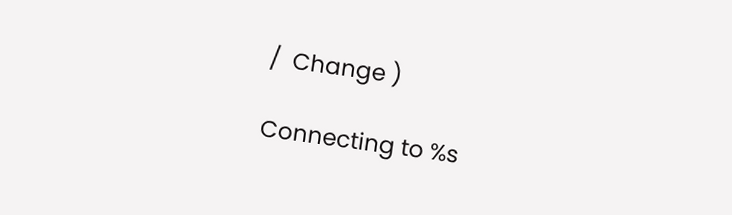/  Change )

Connecting to %s